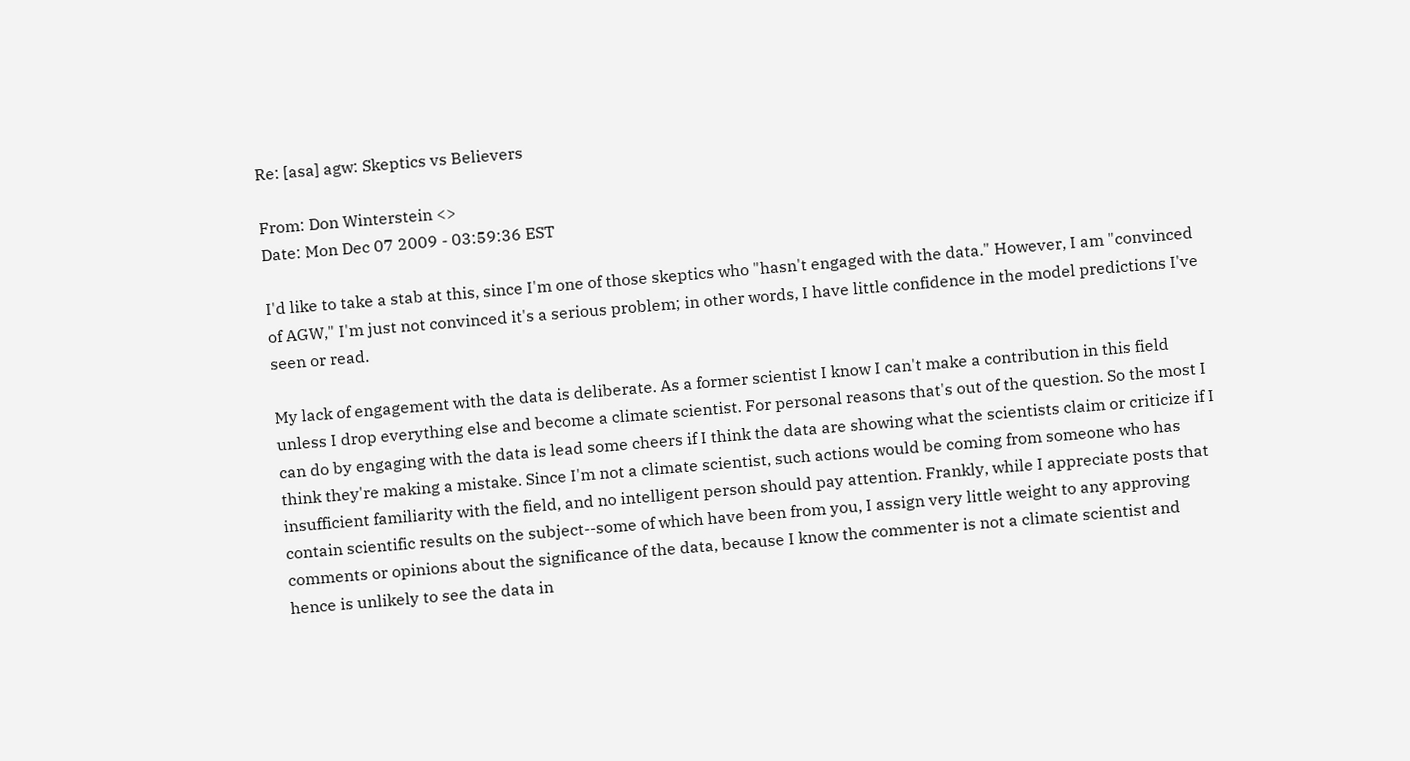Re: [asa] agw: Skeptics vs Believers

From: Don Winterstein <>
Date: Mon Dec 07 2009 - 03:59:36 EST

I'd like to take a stab at this, since I'm one of those skeptics who "hasn't engaged with the data." However, I am "convinced of AGW," I'm just not convinced it's a serious problem; in other words, I have little confidence in the model predictions I've seen or read.

My lack of engagement with the data is deliberate. As a former scientist I know I can't make a contribution in this field unless I drop everything else and become a climate scientist. For personal reasons that's out of the question. So the most I can do by engaging with the data is lead some cheers if I think the data are showing what the scientists claim or criticize if I think they're making a mistake. Since I'm not a climate scientist, such actions would be coming from someone who has insufficient familiarity with the field, and no intelligent person should pay attention. Frankly, while I appreciate posts that contain scientific results on the subject--some of which have been from you, I assign very little weight to any approving comments or opinions about the significance of the data, because I know the commenter is not a climate scientist and hence is unlikely to see the data in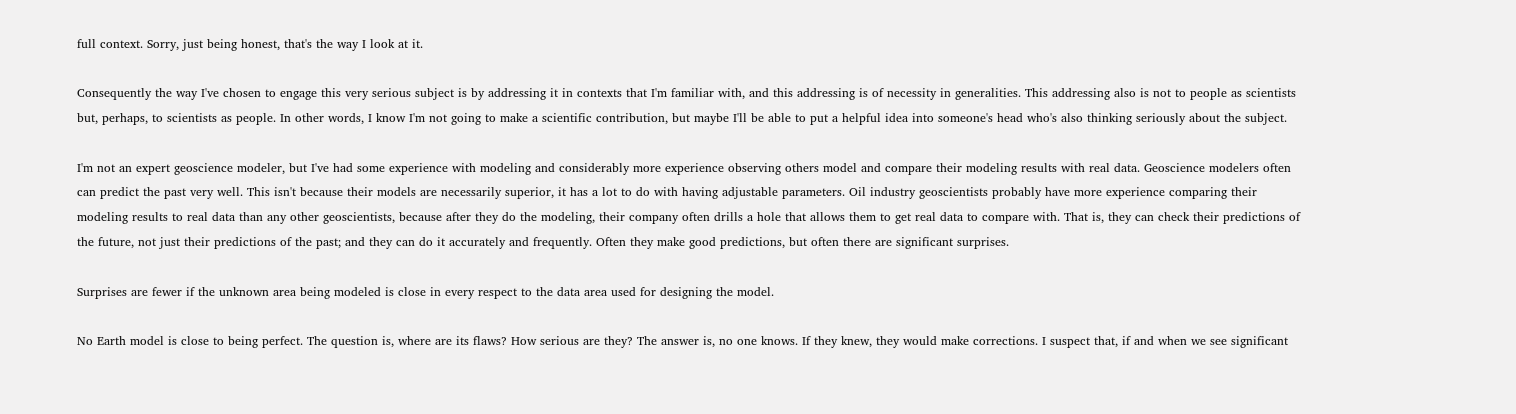full context. Sorry, just being honest, that's the way I look at it.

Consequently the way I've chosen to engage this very serious subject is by addressing it in contexts that I'm familiar with, and this addressing is of necessity in generalities. This addressing also is not to people as scientists but, perhaps, to scientists as people. In other words, I know I'm not going to make a scientific contribution, but maybe I'll be able to put a helpful idea into someone's head who's also thinking seriously about the subject.

I'm not an expert geoscience modeler, but I've had some experience with modeling and considerably more experience observing others model and compare their modeling results with real data. Geoscience modelers often can predict the past very well. This isn't because their models are necessarily superior, it has a lot to do with having adjustable parameters. Oil industry geoscientists probably have more experience comparing their modeling results to real data than any other geoscientists, because after they do the modeling, their company often drills a hole that allows them to get real data to compare with. That is, they can check their predictions of the future, not just their predictions of the past; and they can do it accurately and frequently. Often they make good predictions, but often there are significant surprises.

Surprises are fewer if the unknown area being modeled is close in every respect to the data area used for designing the model.

No Earth model is close to being perfect. The question is, where are its flaws? How serious are they? The answer is, no one knows. If they knew, they would make corrections. I suspect that, if and when we see significant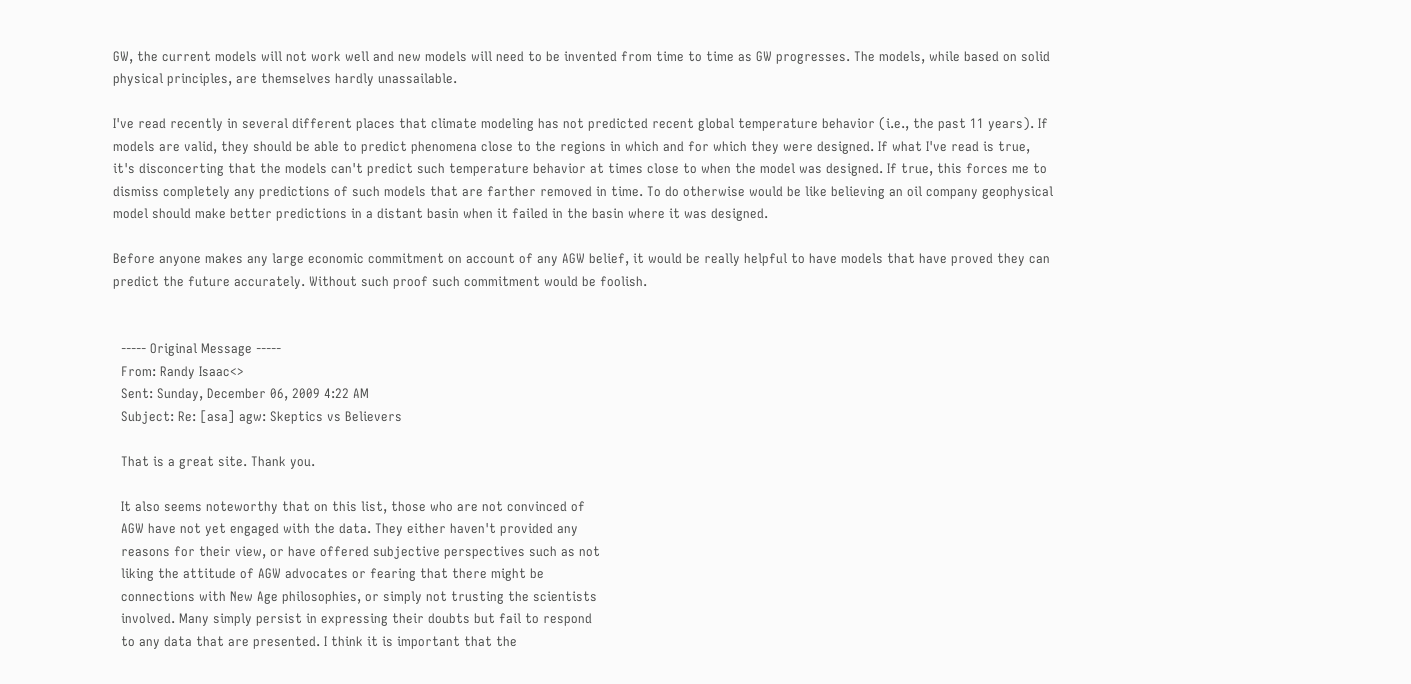GW, the current models will not work well and new models will need to be invented from time to time as GW progresses. The models, while based on solid physical principles, are themselves hardly unassailable.

I've read recently in several different places that climate modeling has not predicted recent global temperature behavior (i.e., the past 11 years). If models are valid, they should be able to predict phenomena close to the regions in which and for which they were designed. If what I've read is true, it's disconcerting that the models can't predict such temperature behavior at times close to when the model was designed. If true, this forces me to dismiss completely any predictions of such models that are farther removed in time. To do otherwise would be like believing an oil company geophysical model should make better predictions in a distant basin when it failed in the basin where it was designed.

Before anyone makes any large economic commitment on account of any AGW belief, it would be really helpful to have models that have proved they can predict the future accurately. Without such proof such commitment would be foolish.


  ----- Original Message -----
  From: Randy Isaac<>
  Sent: Sunday, December 06, 2009 4:22 AM
  Subject: Re: [asa] agw: Skeptics vs Believers

  That is a great site. Thank you.

  It also seems noteworthy that on this list, those who are not convinced of
  AGW have not yet engaged with the data. They either haven't provided any
  reasons for their view, or have offered subjective perspectives such as not
  liking the attitude of AGW advocates or fearing that there might be
  connections with New Age philosophies, or simply not trusting the scientists
  involved. Many simply persist in expressing their doubts but fail to respond
  to any data that are presented. I think it is important that the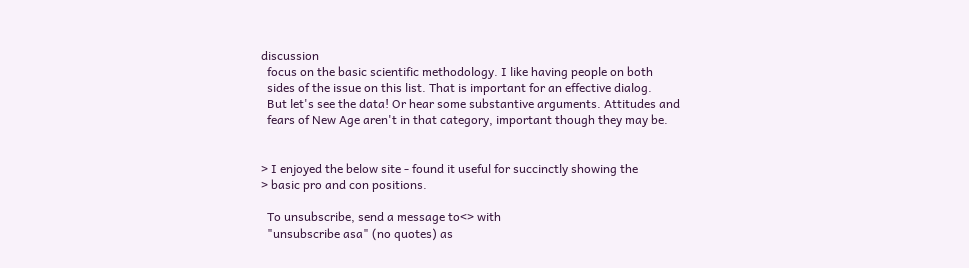discussion
  focus on the basic scientific methodology. I like having people on both
  sides of the issue on this list. That is important for an effective dialog.
  But let's see the data! Or hear some substantive arguments. Attitudes and
  fears of New Age aren't in that category, important though they may be.


> I enjoyed the below site - found it useful for succinctly showing the
> basic pro and con positions.

  To unsubscribe, send a message to<> with
  "unsubscribe asa" (no quotes) as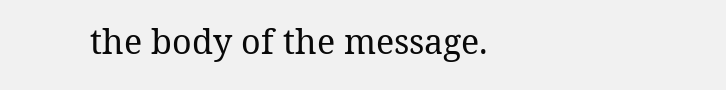the body of the message.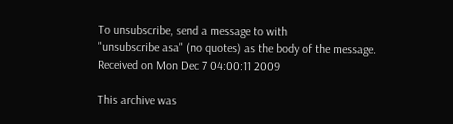To unsubscribe, send a message to with
"unsubscribe asa" (no quotes) as the body of the message.
Received on Mon Dec 7 04:00:11 2009

This archive was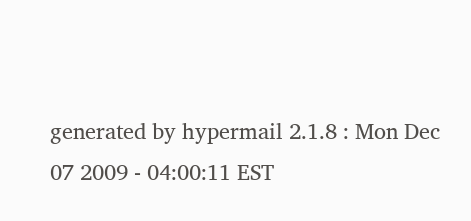generated by hypermail 2.1.8 : Mon Dec 07 2009 - 04:00:11 EST